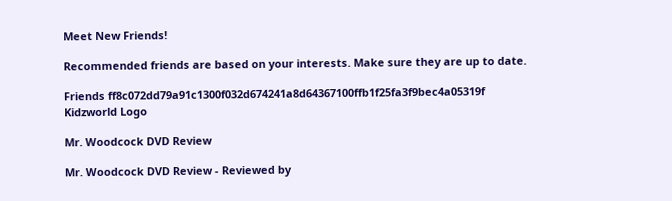Meet New Friends!

Recommended friends are based on your interests. Make sure they are up to date.

Friends ff8c072dd79a91c1300f032d674241a8d64367100ffb1f25fa3f9bec4a05319f
Kidzworld Logo

Mr. Woodcock DVD Review

Mr. Woodcock DVD Review - Reviewed by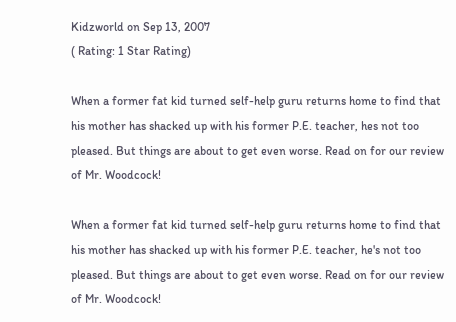Kidzworld on Sep 13, 2007
( Rating: 1 Star Rating)

When a former fat kid turned self-help guru returns home to find that his mother has shacked up with his former P.E. teacher, hes not too pleased. But things are about to get even worse. Read on for our review of Mr. Woodcock!

When a former fat kid turned self-help guru returns home to find that his mother has shacked up with his former P.E. teacher, he's not too pleased. But things are about to get even worse. Read on for our review of Mr. Woodcock!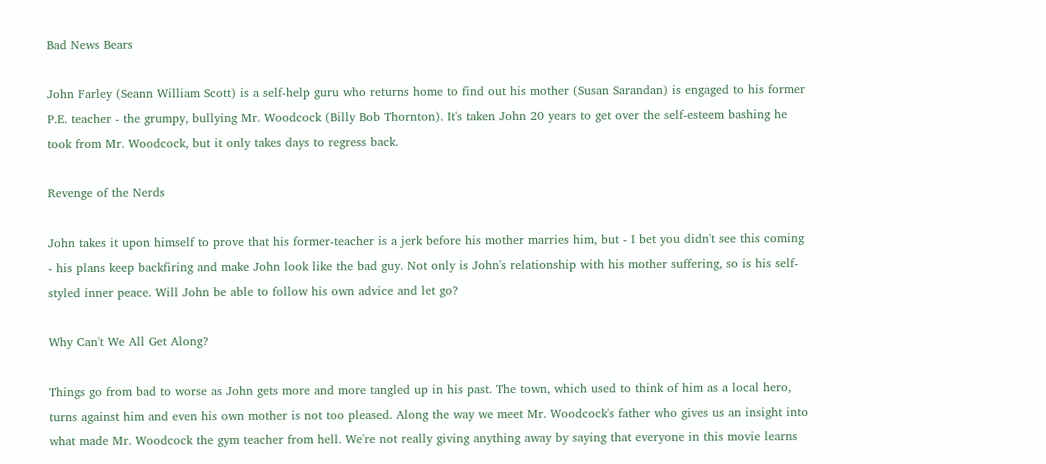Bad News Bears

John Farley (Seann William Scott) is a self-help guru who returns home to find out his mother (Susan Sarandan) is engaged to his former P.E. teacher - the grumpy, bullying Mr. Woodcock (Billy Bob Thornton). It's taken John 20 years to get over the self-esteem bashing he took from Mr. Woodcock, but it only takes days to regress back.

Revenge of the Nerds

John takes it upon himself to prove that his former-teacher is a jerk before his mother marries him, but - I bet you didn't see this coming - his plans keep backfiring and make John look like the bad guy. Not only is John's relationship with his mother suffering, so is his self-styled inner peace. Will John be able to follow his own advice and let go?

Why Can't We All Get Along?

Things go from bad to worse as John gets more and more tangled up in his past. The town, which used to think of him as a local hero, turns against him and even his own mother is not too pleased. Along the way we meet Mr. Woodcock's father who gives us an insight into what made Mr. Woodcock the gym teacher from hell. We're not really giving anything away by saying that everyone in this movie learns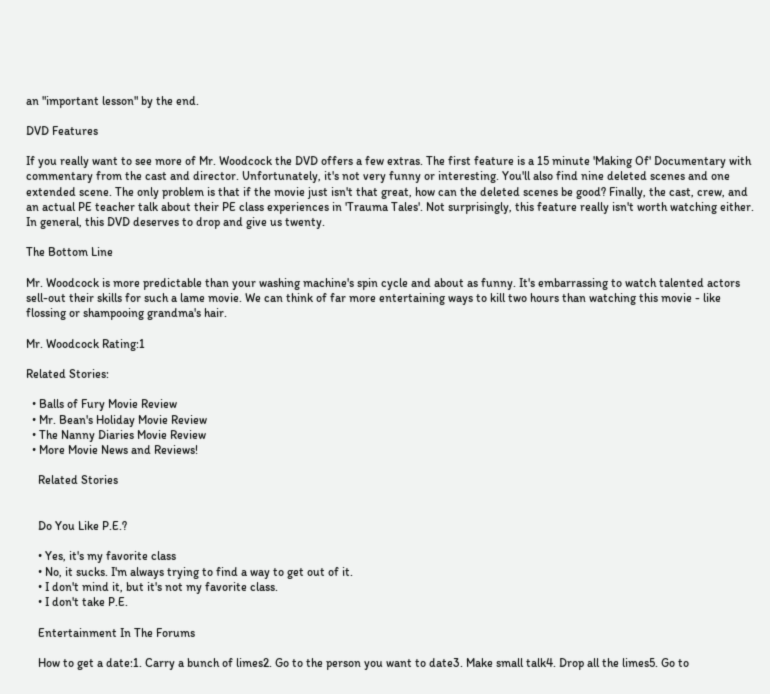an "important lesson" by the end.

DVD Features

If you really want to see more of Mr. Woodcock the DVD offers a few extras. The first feature is a 15 minute 'Making Of' Documentary with commentary from the cast and director. Unfortunately, it's not very funny or interesting. You'll also find nine deleted scenes and one extended scene. The only problem is that if the movie just isn't that great, how can the deleted scenes be good? Finally, the cast, crew, and an actual PE teacher talk about their PE class experiences in 'Trauma Tales'. Not surprisingly, this feature really isn't worth watching either. In general, this DVD deserves to drop and give us twenty.

The Bottom Line

Mr. Woodcock is more predictable than your washing machine's spin cycle and about as funny. It's embarrassing to watch talented actors sell-out their skills for such a lame movie. We can think of far more entertaining ways to kill two hours than watching this movie - like flossing or shampooing grandma's hair.

Mr. Woodcock Rating:1

Related Stories:

  • Balls of Fury Movie Review
  • Mr. Bean's Holiday Movie Review
  • The Nanny Diaries Movie Review
  • More Movie News and Reviews!

    Related Stories


    Do You Like P.E.?

    • Yes, it's my favorite class
    • No, it sucks. I'm always trying to find a way to get out of it.
    • I don't mind it, but it's not my favorite class.
    • I don't take P.E.

    Entertainment In The Forums

    How to get a date:1. Carry a bunch of limes2. Go to the person you want to date3. Make small talk4. Drop all the limes5. Go to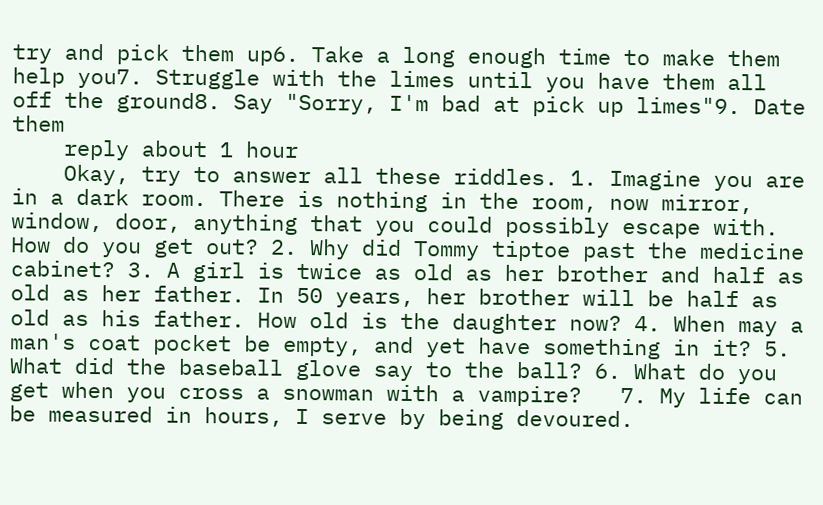try and pick them up6. Take a long enough time to make them help you7. Struggle with the limes until you have them all off the ground8. Say "Sorry, I'm bad at pick up limes"9. Date them
    reply about 1 hour
    Okay, try to answer all these riddles. 1. Imagine you are in a dark room. There is nothing in the room, now mirror, window, door, anything that you could possibly escape with. How do you get out? 2. Why did Tommy tiptoe past the medicine cabinet? 3. A girl is twice as old as her brother and half as old as her father. In 50 years, her brother will be half as old as his father. How old is the daughter now? 4. When may a man's coat pocket be empty, and yet have something in it? 5. What did the baseball glove say to the ball? 6. What do you get when you cross a snowman with a vampire?   7. My life can be measured in hours, I serve by being devoured.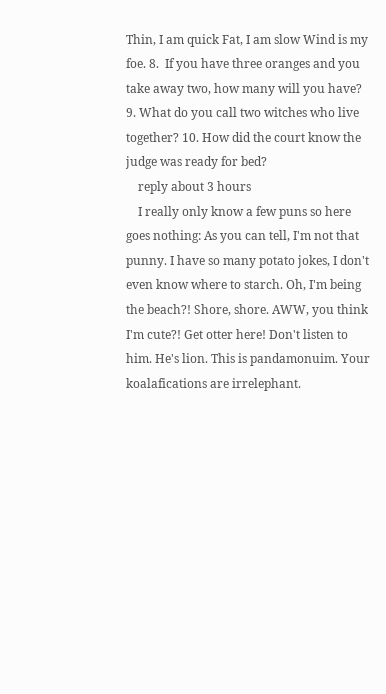Thin, I am quick Fat, I am slow Wind is my foe. 8.  If you have three oranges and you take away two, how many will you have? 9. What do you call two witches who live together? 10. How did the court know the judge was ready for bed?
    reply about 3 hours
    I really only know a few puns so here goes nothing: As you can tell, I'm not that punny. I have so many potato jokes, I don't even know where to starch. Oh, I'm being the beach?! Shore, shore. AWW, you think I'm cute?! Get otter here! Don't listen to him. He's lion. This is pandamonuim. Your koalafications are irrelephant.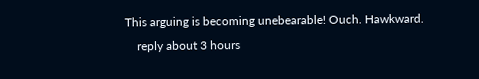This arguing is becoming unebearable! Ouch. Hawkward.
    reply about 3 hours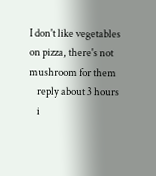I don't like vegetables on pizza, there's not mushroom for them
    reply about 3 hours
    i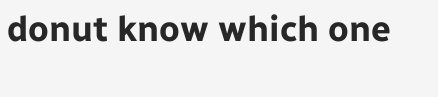donut know which one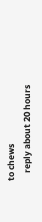to chews
    reply about 20 hours